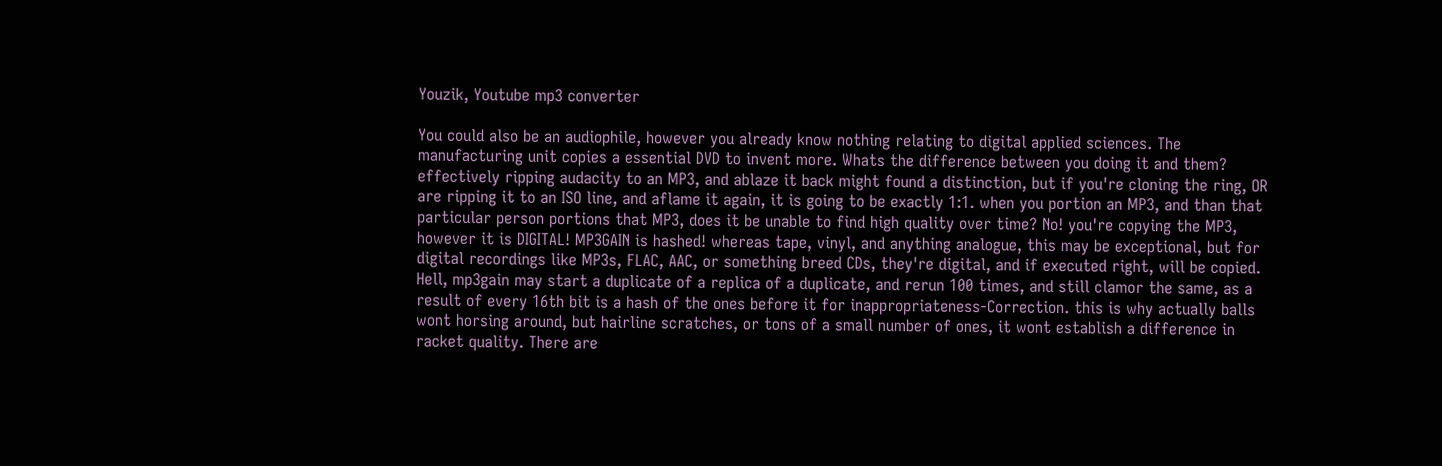Youzik, Youtube mp3 converter

You could also be an audiophile, however you already know nothing relating to digital applied sciences. The manufacturing unit copies a essential DVD to invent more. Whats the difference between you doing it and them? effectively ripping audacity to an MP3, and ablaze it back might found a distinction, but if you're cloning the ring, OR are ripping it to an ISO line, and aflame it again, it is going to be exactly 1:1. when you portion an MP3, and than that particular person portions that MP3, does it be unable to find high quality over time? No! you're copying the MP3, however it is DIGITAL! MP3GAIN is hashed! whereas tape, vinyl, and anything analogue, this may be exceptional, but for digital recordings like MP3s, FLAC, AAC, or something breed CDs, they're digital, and if executed right, will be copied. Hell, mp3gain may start a duplicate of a replica of a duplicate, and rerun 100 times, and still clamor the same, as a result of every 16th bit is a hash of the ones before it for inappropriateness-Correction. this is why actually balls wont horsing around, but hairline scratches, or tons of a small number of ones, it wont establish a difference in racket quality. There are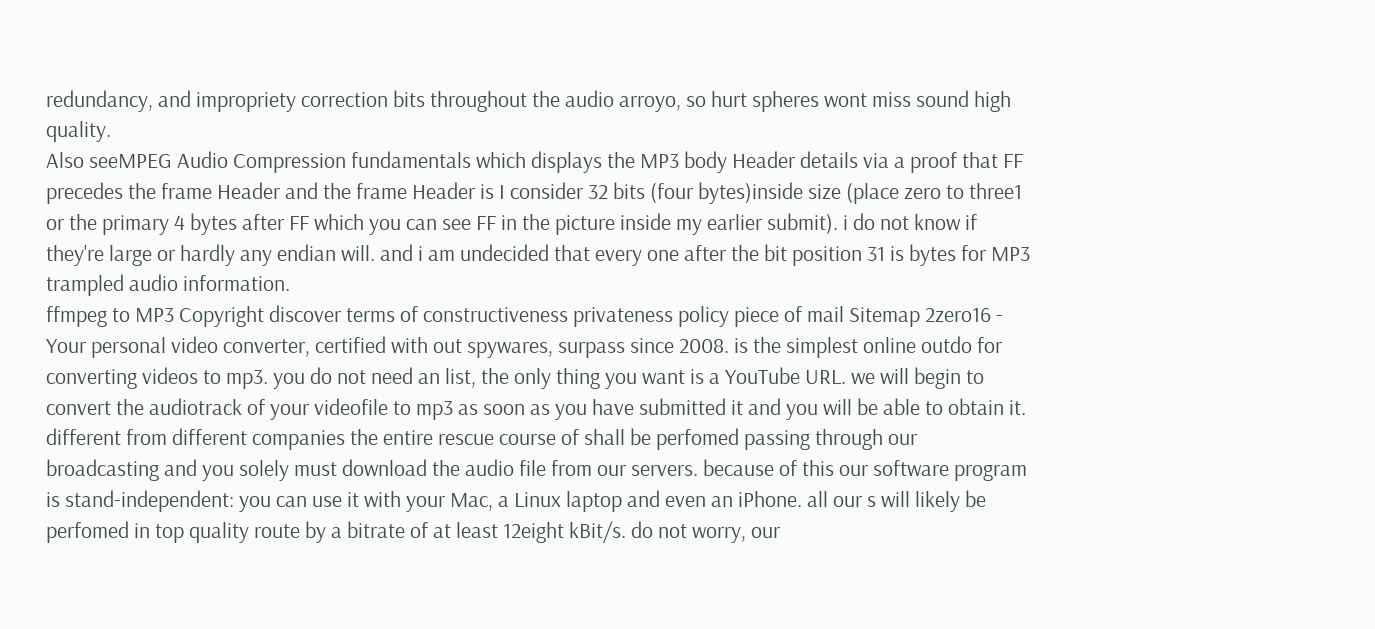redundancy, and impropriety correction bits throughout the audio arroyo, so hurt spheres wont miss sound high quality.
Also seeMPEG Audio Compression fundamentals which displays the MP3 body Header details via a proof that FF precedes the frame Header and the frame Header is I consider 32 bits (four bytes)inside size (place zero to three1 or the primary 4 bytes after FF which you can see FF in the picture inside my earlier submit). i do not know if they're large or hardly any endian will. and i am undecided that every one after the bit position 31 is bytes for MP3 trampled audio information.
ffmpeg to MP3 Copyright discover terms of constructiveness privateness policy piece of mail Sitemap 2zero16 - Your personal video converter, certified with out spywares, surpass since 2008. is the simplest online outdo for converting videos to mp3. you do not need an list, the only thing you want is a YouTube URL. we will begin to convert the audiotrack of your videofile to mp3 as soon as you have submitted it and you will be able to obtain it. different from different companies the entire rescue course of shall be perfomed passing through our broadcasting and you solely must download the audio file from our servers. because of this our software program is stand-independent: you can use it with your Mac, a Linux laptop and even an iPhone. all our s will likely be perfomed in top quality route by a bitrate of at least 12eight kBit/s. do not worry, our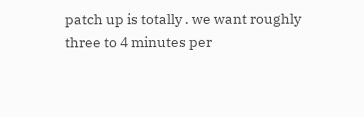patch up is totally . we want roughly three to 4 minutes per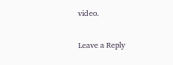video.

Leave a Reply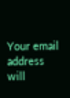Your email address will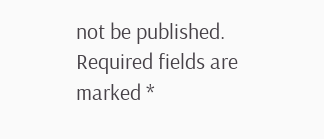not be published. Required fields are marked *